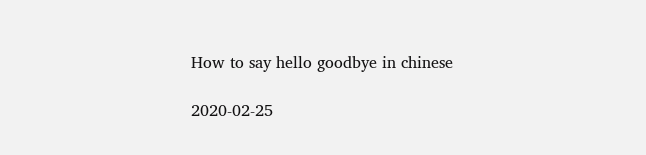How to say hello goodbye in chinese

2020-02-25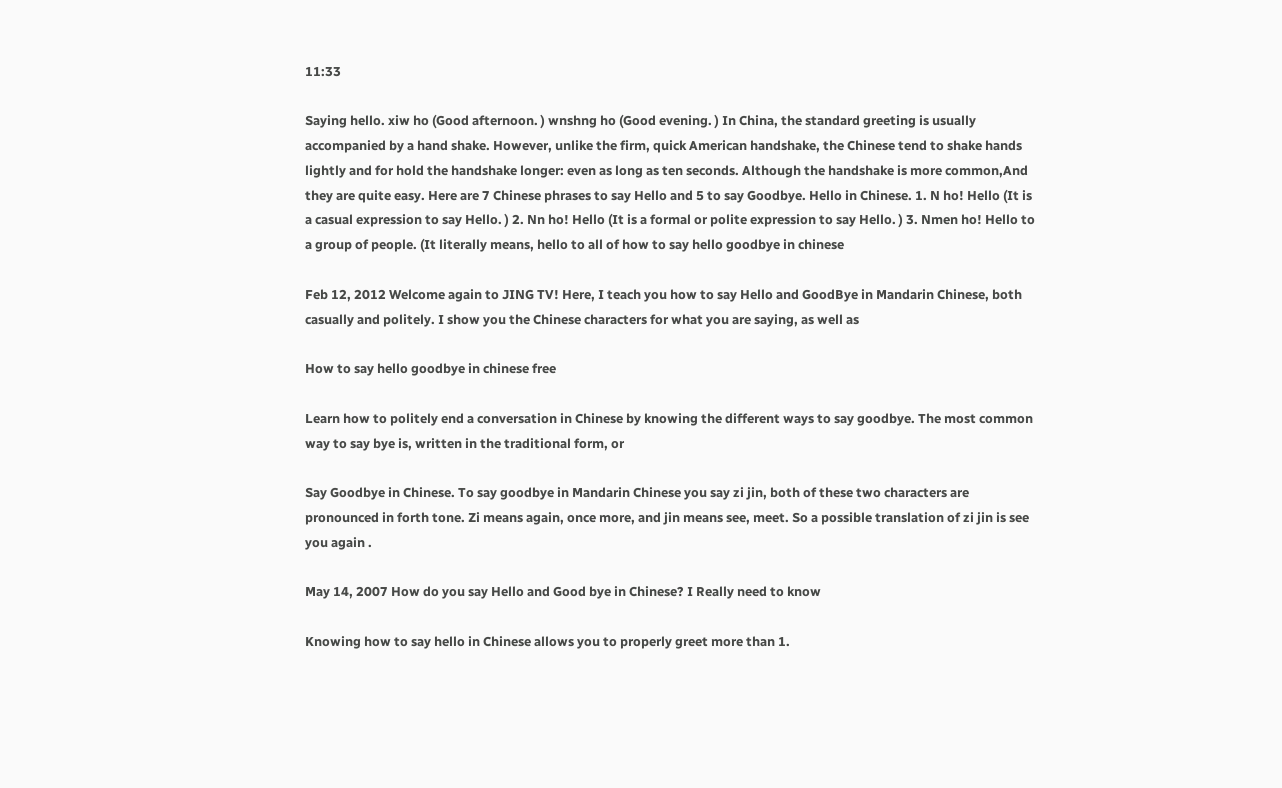11:33

Saying hello. xiw ho (Good afternoon. ) wnshng ho (Good evening. ) In China, the standard greeting is usually accompanied by a hand shake. However, unlike the firm, quick American handshake, the Chinese tend to shake hands lightly and for hold the handshake longer: even as long as ten seconds. Although the handshake is more common,And they are quite easy. Here are 7 Chinese phrases to say Hello and 5 to say Goodbye. Hello in Chinese. 1. N ho! Hello (It is a casual expression to say Hello. ) 2. Nn ho! Hello (It is a formal or polite expression to say Hello. ) 3. Nmen ho! Hello to a group of people. (It literally means, hello to all of how to say hello goodbye in chinese

Feb 12, 2012 Welcome again to JING TV! Here, I teach you how to say Hello and GoodBye in Mandarin Chinese, both casually and politely. I show you the Chinese characters for what you are saying, as well as

How to say hello goodbye in chinese free

Learn how to politely end a conversation in Chinese by knowing the different ways to say goodbye. The most common way to say bye is, written in the traditional form, or

Say Goodbye in Chinese. To say goodbye in Mandarin Chinese you say zi jin, both of these two characters are pronounced in forth tone. Zi means again, once more, and jin means see, meet. So a possible translation of zi jin is see you again .

May 14, 2007 How do you say Hello and Good bye in Chinese? I Really need to know

Knowing how to say hello in Chinese allows you to properly greet more than 1.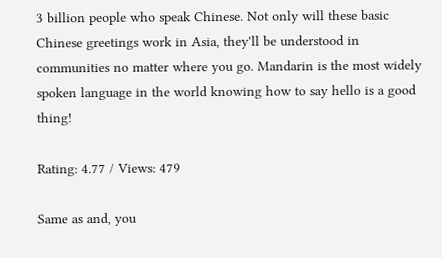3 billion people who speak Chinese. Not only will these basic Chinese greetings work in Asia, they'll be understood in communities no matter where you go. Mandarin is the most widely spoken language in the world knowing how to say hello is a good thing!

Rating: 4.77 / Views: 479

Same as and, you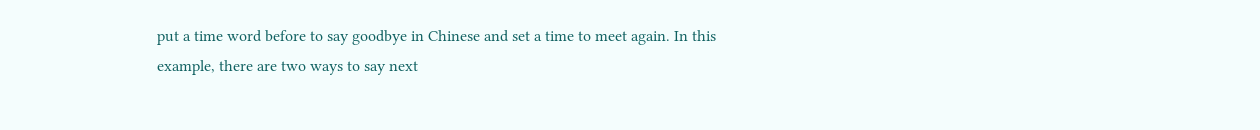put a time word before to say goodbye in Chinese and set a time to meet again. In this example, there are two ways to say next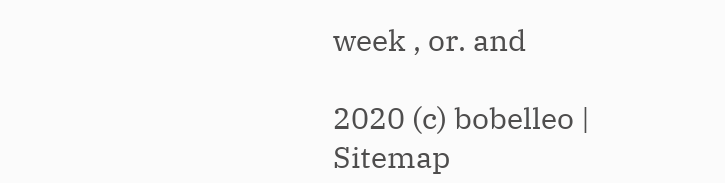week , or. and

2020 (c) bobelleo | Sitemap